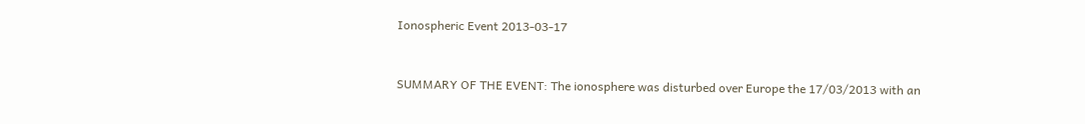Ionospheric Event 2013-03-17


SUMMARY OF THE EVENT: The ionosphere was disturbed over Europe the 17/03/2013 with an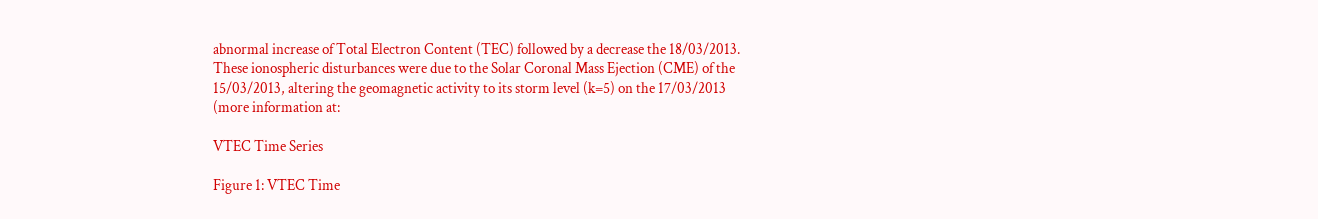abnormal increase of Total Electron Content (TEC) followed by a decrease the 18/03/2013. These ionospheric disturbances were due to the Solar Coronal Mass Ejection (CME) of the 15/03/2013, altering the geomagnetic activity to its storm level (k=5) on the 17/03/2013 (more information at:

VTEC Time Series

Figure 1: VTEC Time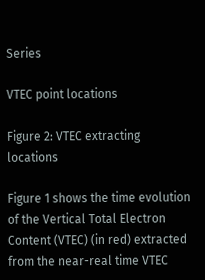Series

VTEC point locations

Figure 2: VTEC extracting locations

Figure 1 shows the time evolution of the Vertical Total Electron Content (VTEC) (in red) extracted from the near-real time VTEC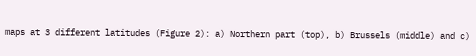maps at 3 different latitudes (Figure 2): a) Northern part (top), b) Brussels (middle) and c)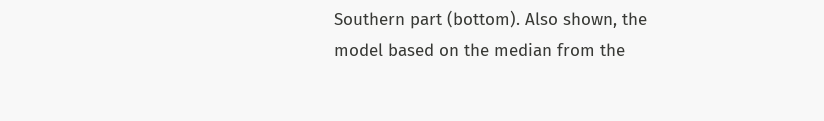Southern part (bottom). Also shown, the model based on the median from the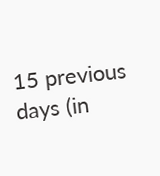15 previous days (in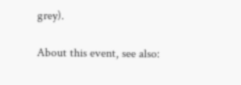grey).

About this event, see also: